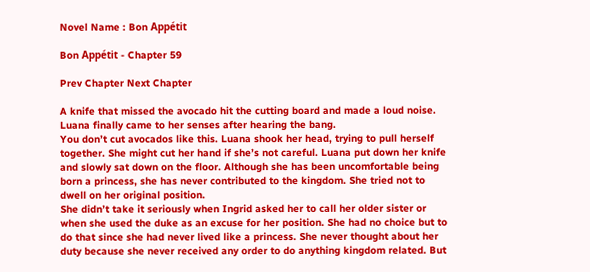Novel Name : Bon Appétit

Bon Appétit - Chapter 59

Prev Chapter Next Chapter

A knife that missed the avocado hit the cutting board and made a loud noise. Luana finally came to her senses after hearing the bang.
You don’t cut avocados like this. Luana shook her head, trying to pull herself together. She might cut her hand if she’s not careful. Luana put down her knife and slowly sat down on the floor. Although she has been uncomfortable being born a princess, she has never contributed to the kingdom. She tried not to dwell on her original position.
She didn’t take it seriously when Ingrid asked her to call her older sister or when she used the duke as an excuse for her position. She had no choice but to do that since she had never lived like a princess. She never thought about her duty because she never received any order to do anything kingdom related. But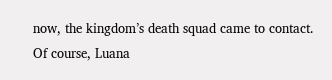now, the kingdom’s death squad came to contact.
Of course, Luana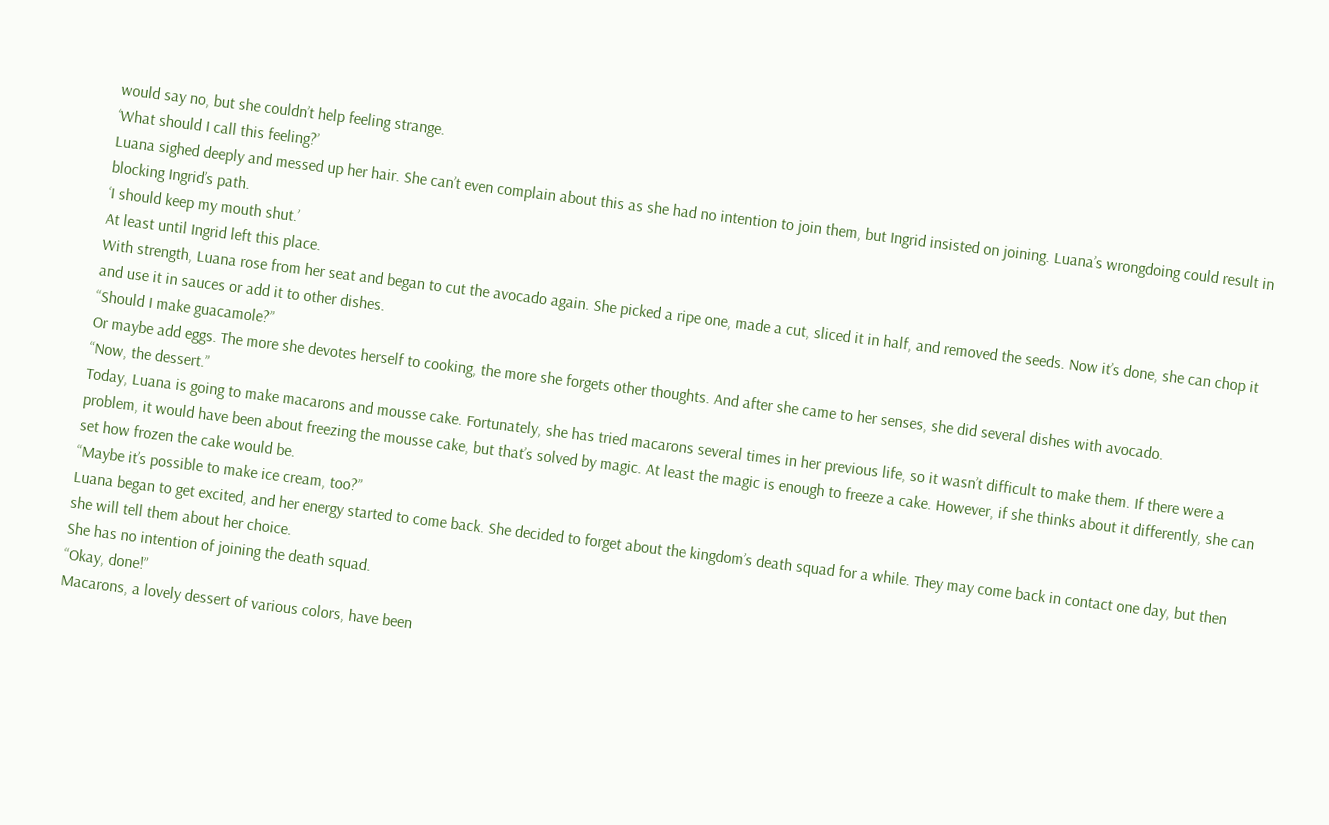would say no, but she couldn’t help feeling strange.
‘What should I call this feeling?’
Luana sighed deeply and messed up her hair. She can’t even complain about this as she had no intention to join them, but Ingrid insisted on joining. Luana’s wrongdoing could result in blocking Ingrid’s path.
‘I should keep my mouth shut.’
At least until Ingrid left this place.
With strength, Luana rose from her seat and began to cut the avocado again. She picked a ripe one, made a cut, sliced it in half, and removed the seeds. Now it’s done, she can chop it and use it in sauces or add it to other dishes.
“Should I make guacamole?”
Or maybe add eggs. The more she devotes herself to cooking, the more she forgets other thoughts. And after she came to her senses, she did several dishes with avocado.
“Now, the dessert.”
Today, Luana is going to make macarons and mousse cake. Fortunately, she has tried macarons several times in her previous life, so it wasn’t difficult to make them. If there were a problem, it would have been about freezing the mousse cake, but that’s solved by magic. At least the magic is enough to freeze a cake. However, if she thinks about it differently, she can set how frozen the cake would be.
“Maybe it’s possible to make ice cream, too?”
Luana began to get excited, and her energy started to come back. She decided to forget about the kingdom’s death squad for a while. They may come back in contact one day, but then she will tell them about her choice.
She has no intention of joining the death squad.
“Okay, done!”
Macarons, a lovely dessert of various colors, have been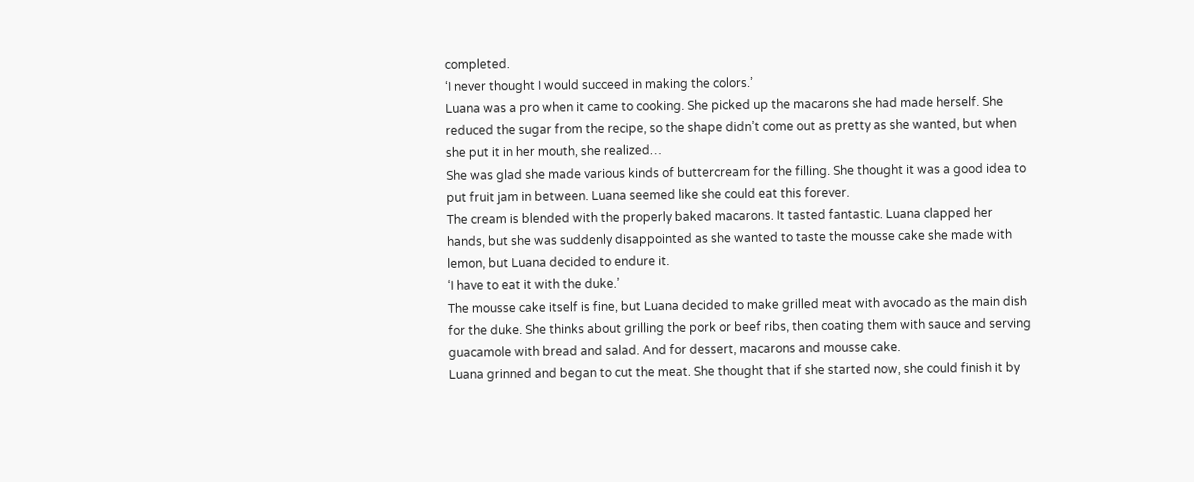completed.
‘I never thought I would succeed in making the colors.’
Luana was a pro when it came to cooking. She picked up the macarons she had made herself. She reduced the sugar from the recipe, so the shape didn’t come out as pretty as she wanted, but when she put it in her mouth, she realized…
She was glad she made various kinds of buttercream for the filling. She thought it was a good idea to put fruit jam in between. Luana seemed like she could eat this forever.
The cream is blended with the properly baked macarons. It tasted fantastic. Luana clapped her hands, but she was suddenly disappointed as she wanted to taste the mousse cake she made with lemon, but Luana decided to endure it.
‘I have to eat it with the duke.’
The mousse cake itself is fine, but Luana decided to make grilled meat with avocado as the main dish for the duke. She thinks about grilling the pork or beef ribs, then coating them with sauce and serving guacamole with bread and salad. And for dessert, macarons and mousse cake.
Luana grinned and began to cut the meat. She thought that if she started now, she could finish it by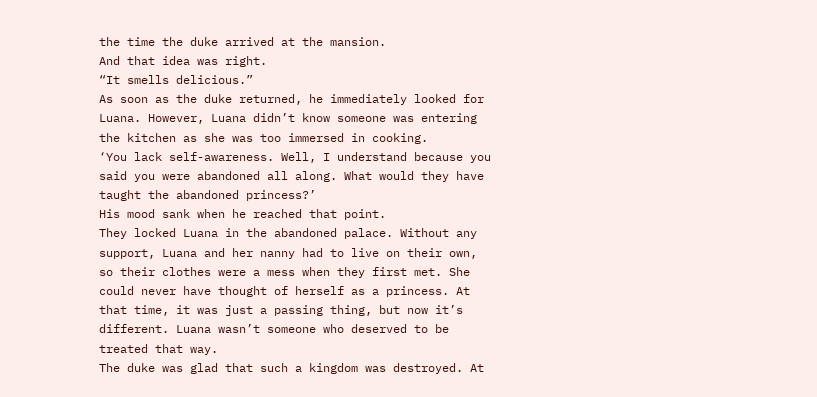the time the duke arrived at the mansion.
And that idea was right.
“It smells delicious.”
As soon as the duke returned, he immediately looked for Luana. However, Luana didn’t know someone was entering the kitchen as she was too immersed in cooking.
‘You lack self-awareness. Well, I understand because you said you were abandoned all along. What would they have taught the abandoned princess?’
His mood sank when he reached that point.
They locked Luana in the abandoned palace. Without any support, Luana and her nanny had to live on their own, so their clothes were a mess when they first met. She could never have thought of herself as a princess. At that time, it was just a passing thing, but now it’s different. Luana wasn’t someone who deserved to be treated that way.
The duke was glad that such a kingdom was destroyed. At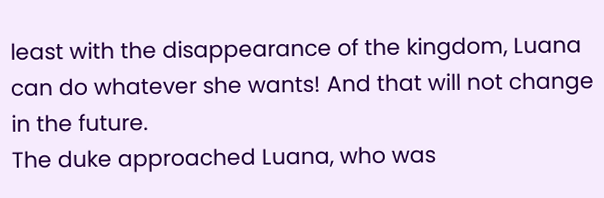least with the disappearance of the kingdom, Luana can do whatever she wants! And that will not change in the future.
The duke approached Luana, who was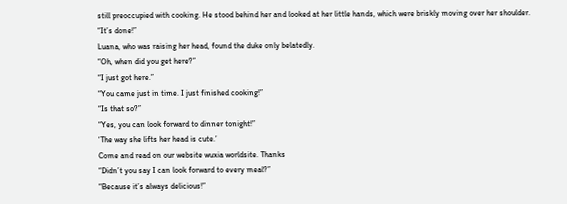still preoccupied with cooking. He stood behind her and looked at her little hands, which were briskly moving over her shoulder.
“It’s done!”
Luana, who was raising her head, found the duke only belatedly.
“Oh, when did you get here?”
“I just got here.”
“You came just in time. I just finished cooking!”
“Is that so?”
“Yes, you can look forward to dinner tonight!”
‘The way she lifts her head is cute.’
Come and read on our website wuxia worldsite. Thanks
“Didn’t you say I can look forward to every meal?”
“Because it’s always delicious!”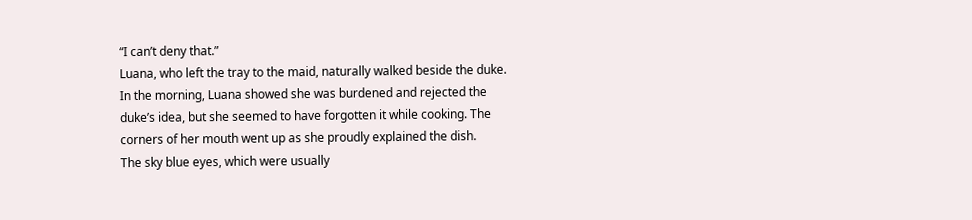“I can’t deny that.”
Luana, who left the tray to the maid, naturally walked beside the duke. In the morning, Luana showed she was burdened and rejected the duke’s idea, but she seemed to have forgotten it while cooking. The corners of her mouth went up as she proudly explained the dish.
The sky blue eyes, which were usually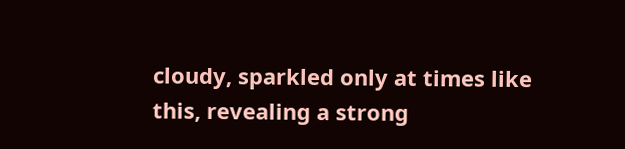cloudy, sparkled only at times like this, revealing a strong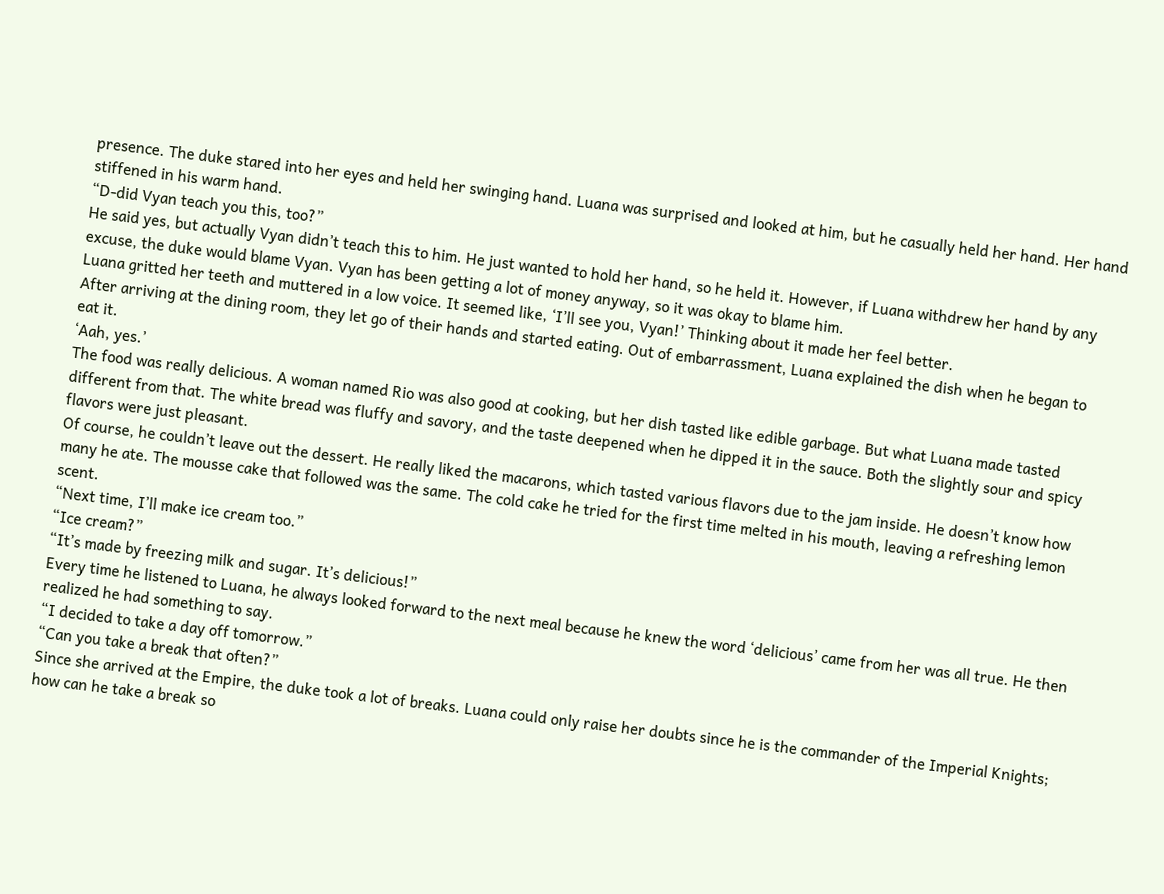presence. The duke stared into her eyes and held her swinging hand. Luana was surprised and looked at him, but he casually held her hand. Her hand stiffened in his warm hand.
“D-did Vyan teach you this, too?”
He said yes, but actually Vyan didn’t teach this to him. He just wanted to hold her hand, so he held it. However, if Luana withdrew her hand by any excuse, the duke would blame Vyan. Vyan has been getting a lot of money anyway, so it was okay to blame him.
Luana gritted her teeth and muttered in a low voice. It seemed like, ‘I’ll see you, Vyan!’ Thinking about it made her feel better.
After arriving at the dining room, they let go of their hands and started eating. Out of embarrassment, Luana explained the dish when he began to eat it.
‘Aah, yes.’
The food was really delicious. A woman named Rio was also good at cooking, but her dish tasted like edible garbage. But what Luana made tasted different from that. The white bread was fluffy and savory, and the taste deepened when he dipped it in the sauce. Both the slightly sour and spicy flavors were just pleasant.
Of course, he couldn’t leave out the dessert. He really liked the macarons, which tasted various flavors due to the jam inside. He doesn’t know how many he ate. The mousse cake that followed was the same. The cold cake he tried for the first time melted in his mouth, leaving a refreshing lemon scent.
“Next time, I’ll make ice cream too.”
“Ice cream?”
“It’s made by freezing milk and sugar. It’s delicious!”
Every time he listened to Luana, he always looked forward to the next meal because he knew the word ‘delicious’ came from her was all true. He then realized he had something to say.
“I decided to take a day off tomorrow.”
“Can you take a break that often?”
Since she arrived at the Empire, the duke took a lot of breaks. Luana could only raise her doubts since he is the commander of the Imperial Knights; how can he take a break so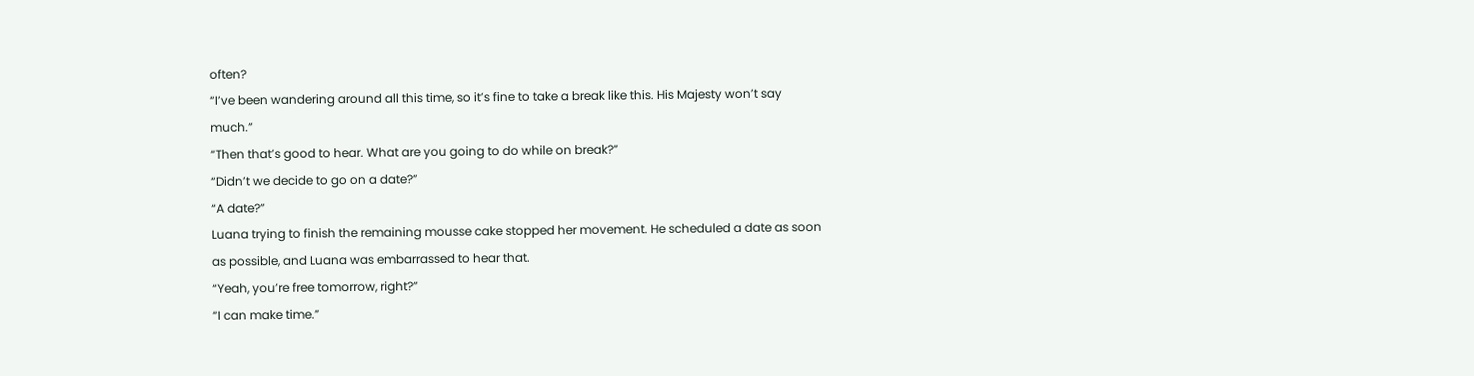often?
“I’ve been wandering around all this time, so it’s fine to take a break like this. His Majesty won’t say much.”
“Then that’s good to hear. What are you going to do while on break?”
“Didn’t we decide to go on a date?”
“A date?”
Luana trying to finish the remaining mousse cake stopped her movement. He scheduled a date as soon as possible, and Luana was embarrassed to hear that.
“Yeah, you’re free tomorrow, right?”
“I can make time.”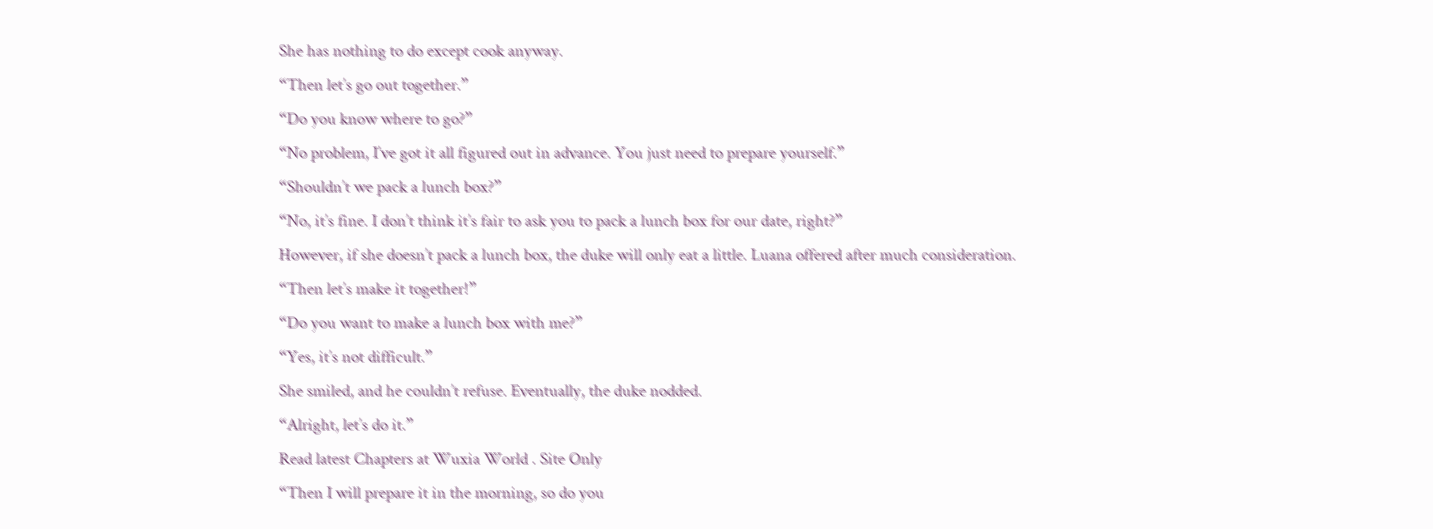She has nothing to do except cook anyway.
“Then let’s go out together.”
“Do you know where to go?”
“No problem, I’ve got it all figured out in advance. You just need to prepare yourself.”
“Shouldn’t we pack a lunch box?”
“No, it’s fine. I don’t think it’s fair to ask you to pack a lunch box for our date, right?”
However, if she doesn’t pack a lunch box, the duke will only eat a little. Luana offered after much consideration.
“Then let’s make it together!”
“Do you want to make a lunch box with me?”
“Yes, it’s not difficult.”
She smiled, and he couldn’t refuse. Eventually, the duke nodded.
“Alright, let’s do it.”
Read latest Chapters at Wuxia World . Site Only
“Then I will prepare it in the morning, so do you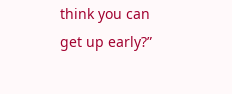think you can get up early?”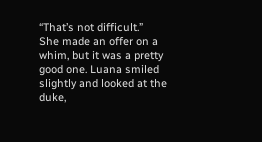“That’s not difficult.”
She made an offer on a whim, but it was a pretty good one. Luana smiled slightly and looked at the duke,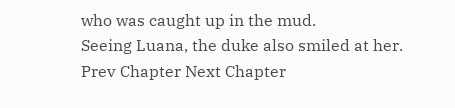who was caught up in the mud.
Seeing Luana, the duke also smiled at her.
Prev Chapter Next Chapter